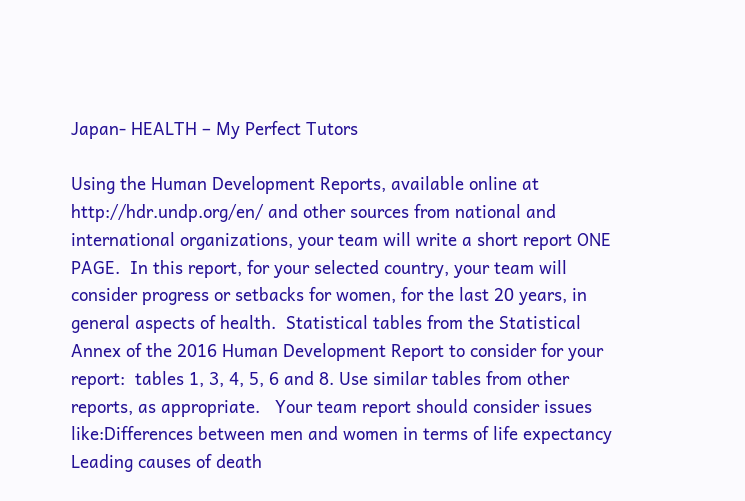Japan- HEALTH – My Perfect Tutors

Using the Human Development Reports, available online at http://hdr.undp.org/en/ and other sources from national and international organizations, your team will write a short report ONE PAGE.  In this report, for your selected country, your team will consider progress or setbacks for women, for the last 20 years, in general aspects of health.  Statistical tables from the Statistical Annex of the 2016 Human Development Report to consider for your report:  tables 1, 3, 4, 5, 6 and 8. Use similar tables from other reports, as appropriate.   Your team report should consider issues like:Differences between men and women in terms of life expectancy Leading causes of death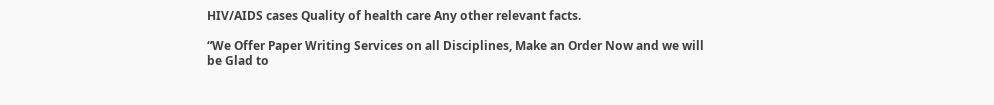HIV/AIDS cases Quality of health care Any other relevant facts.

“We Offer Paper Writing Services on all Disciplines, Make an Order Now and we will be Glad to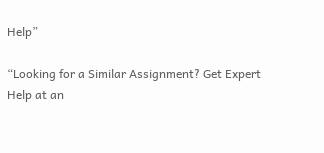Help”

“Looking for a Similar Assignment? Get Expert Help at an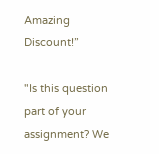Amazing Discount!”

"Is this question part of your assignment? We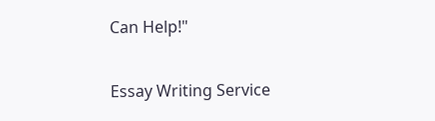Can Help!"

Essay Writing Service